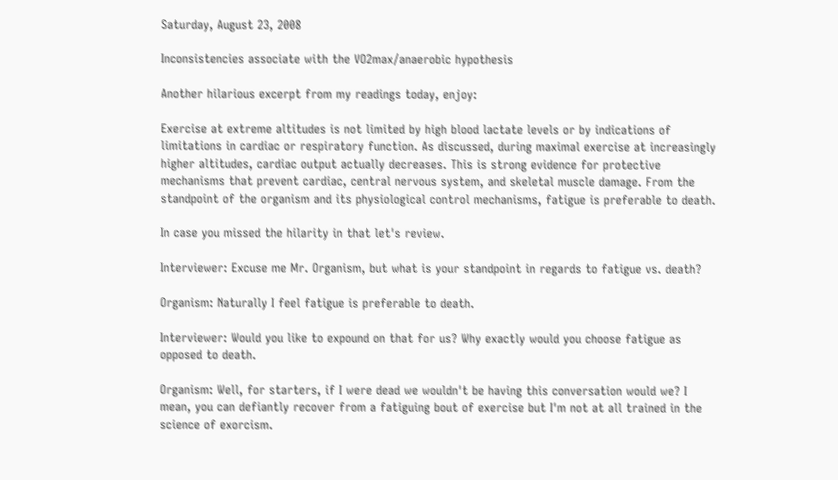Saturday, August 23, 2008

Inconsistencies associate with the VO2max/anaerobic hypothesis

Another hilarious excerpt from my readings today, enjoy:

Exercise at extreme altitudes is not limited by high blood lactate levels or by indications of limitations in cardiac or respiratory function. As discussed, during maximal exercise at increasingly higher altitudes, cardiac output actually decreases. This is strong evidence for protective mechanisms that prevent cardiac, central nervous system, and skeletal muscle damage. From the standpoint of the organism and its physiological control mechanisms, fatigue is preferable to death.

In case you missed the hilarity in that let's review.

Interviewer: Excuse me Mr. Organism, but what is your standpoint in regards to fatigue vs. death?

Organism: Naturally I feel fatigue is preferable to death.

Interviewer: Would you like to expound on that for us? Why exactly would you choose fatigue as opposed to death.

Organism: Well, for starters, if I were dead we wouldn't be having this conversation would we? I mean, you can defiantly recover from a fatiguing bout of exercise but I'm not at all trained in the science of exorcism.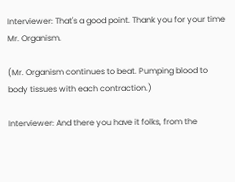Interviewer: That's a good point. Thank you for your time Mr. Organism.

(Mr. Organism continues to beat. Pumping blood to body tissues with each contraction.)

Interviewer: And there you have it folks, from the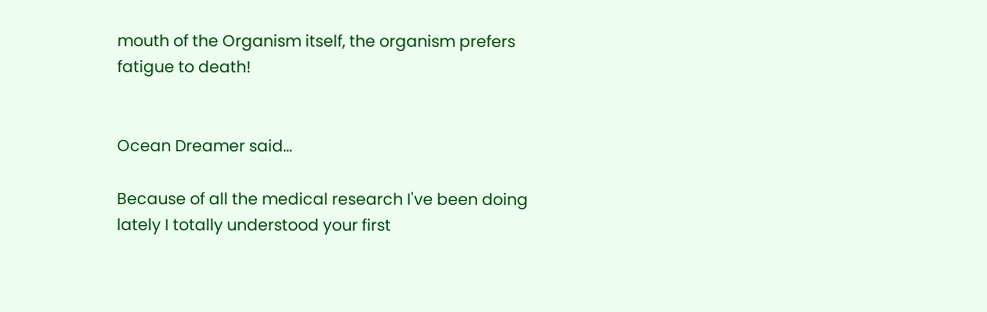mouth of the Organism itself, the organism prefers fatigue to death!


Ocean Dreamer said...

Because of all the medical research I've been doing lately I totally understood your first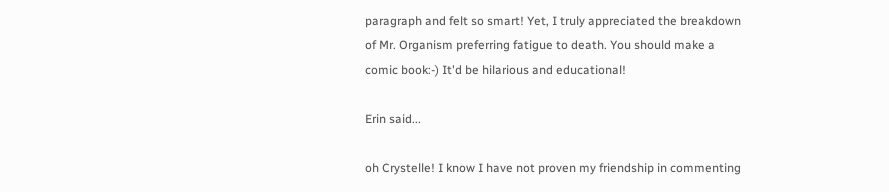paragraph and felt so smart! Yet, I truly appreciated the breakdown of Mr. Organism preferring fatigue to death. You should make a comic book:-) It'd be hilarious and educational!

Erin said...

oh Crystelle! I know I have not proven my friendship in commenting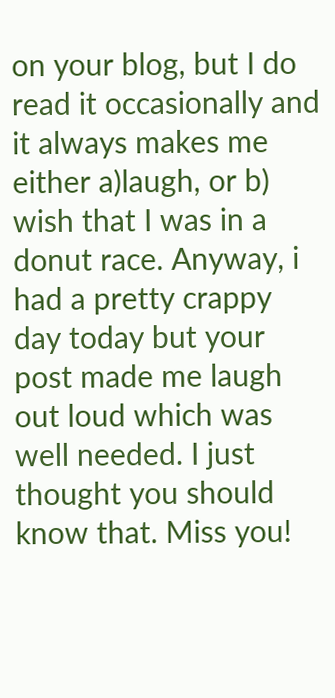on your blog, but I do read it occasionally and it always makes me either a)laugh, or b) wish that I was in a donut race. Anyway, i had a pretty crappy day today but your post made me laugh out loud which was well needed. I just thought you should know that. Miss you!